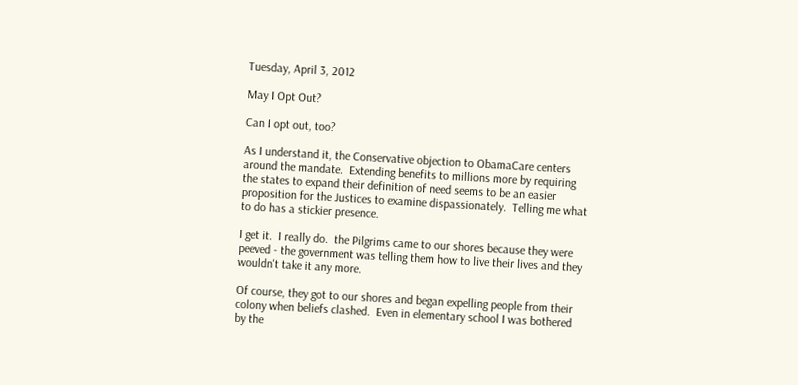Tuesday, April 3, 2012

May I Opt Out?

Can I opt out, too?

As I understand it, the Conservative objection to ObamaCare centers around the mandate.  Extending benefits to millions more by requiring the states to expand their definition of need seems to be an easier proposition for the Justices to examine dispassionately.  Telling me what to do has a stickier presence.

I get it.  I really do.  the Pilgrims came to our shores because they were peeved - the government was telling them how to live their lives and they wouldn't take it any more.

Of course, they got to our shores and began expelling people from their colony when beliefs clashed.  Even in elementary school I was bothered by the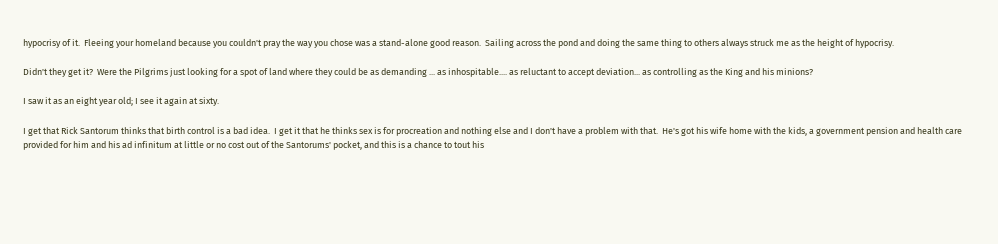hypocrisy of it.  Fleeing your homeland because you couldn't pray the way you chose was a stand-alone good reason.  Sailing across the pond and doing the same thing to others always struck me as the height of hypocrisy.

Didn't they get it?  Were the Pilgrims just looking for a spot of land where they could be as demanding ... as inhospitable.... as reluctant to accept deviation... as controlling as the King and his minions?

I saw it as an eight year old; I see it again at sixty.

I get that Rick Santorum thinks that birth control is a bad idea.  I get it that he thinks sex is for procreation and nothing else and I don't have a problem with that.  He's got his wife home with the kids, a government pension and health care provided for him and his ad infinitum at little or no cost out of the Santorums' pocket, and this is a chance to tout his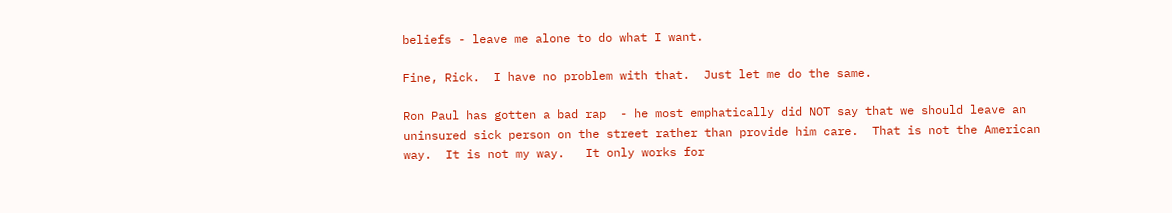beliefs - leave me alone to do what I want.

Fine, Rick.  I have no problem with that.  Just let me do the same.

Ron Paul has gotten a bad rap  - he most emphatically did NOT say that we should leave an uninsured sick person on the street rather than provide him care.  That is not the American way.  It is not my way.   It only works for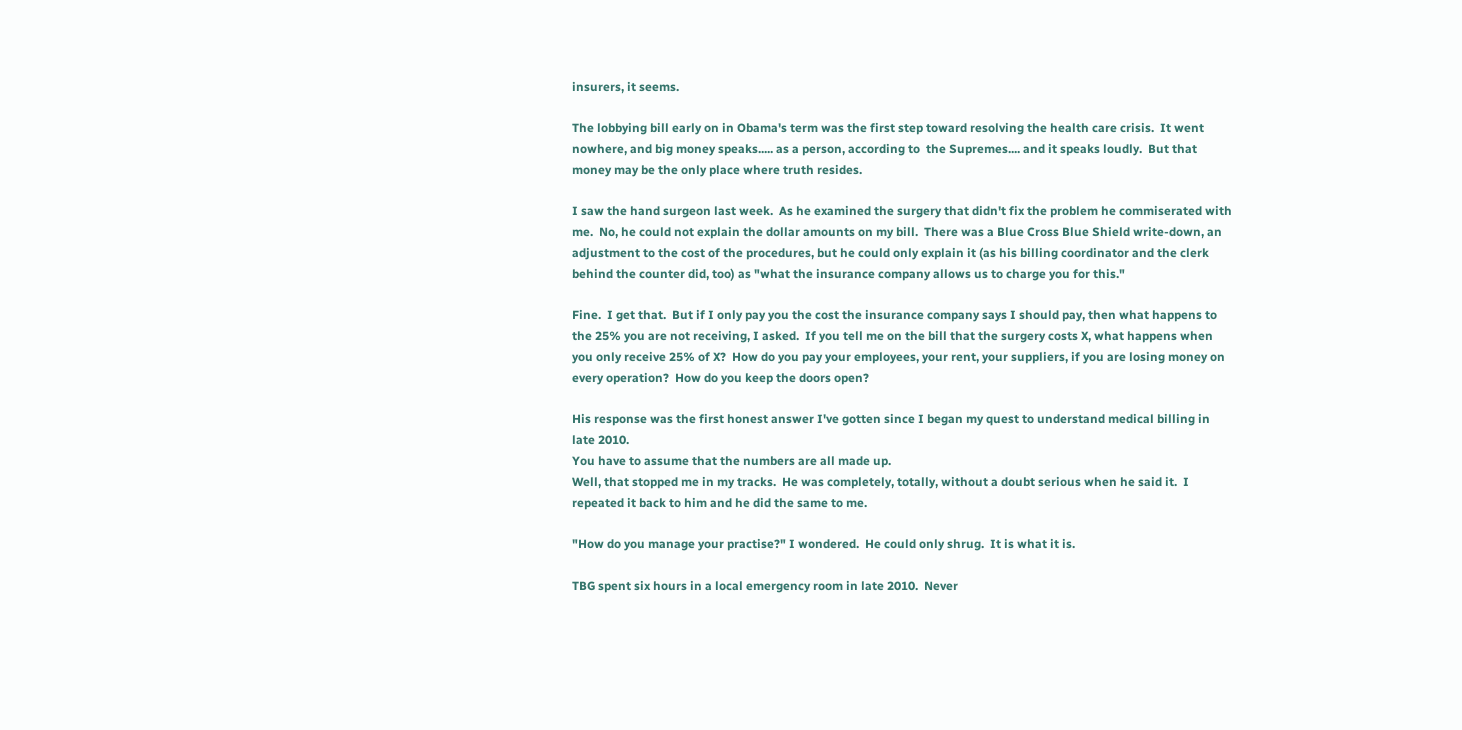insurers, it seems.

The lobbying bill early on in Obama's term was the first step toward resolving the health care crisis.  It went nowhere, and big money speaks..... as a person, according to  the Supremes.... and it speaks loudly.  But that money may be the only place where truth resides.

I saw the hand surgeon last week.  As he examined the surgery that didn't fix the problem he commiserated with me.  No, he could not explain the dollar amounts on my bill.  There was a Blue Cross Blue Shield write-down, an adjustment to the cost of the procedures, but he could only explain it (as his billing coordinator and the clerk behind the counter did, too) as "what the insurance company allows us to charge you for this."

Fine.  I get that.  But if I only pay you the cost the insurance company says I should pay, then what happens to the 25% you are not receiving, I asked.  If you tell me on the bill that the surgery costs X, what happens when you only receive 25% of X?  How do you pay your employees, your rent, your suppliers, if you are losing money on every operation?  How do you keep the doors open?

His response was the first honest answer I've gotten since I began my quest to understand medical billing in late 2010.
You have to assume that the numbers are all made up.
Well, that stopped me in my tracks.  He was completely, totally, without a doubt serious when he said it.  I repeated it back to him and he did the same to me.

"How do you manage your practise?" I wondered.  He could only shrug.  It is what it is.

TBG spent six hours in a local emergency room in late 2010.  Never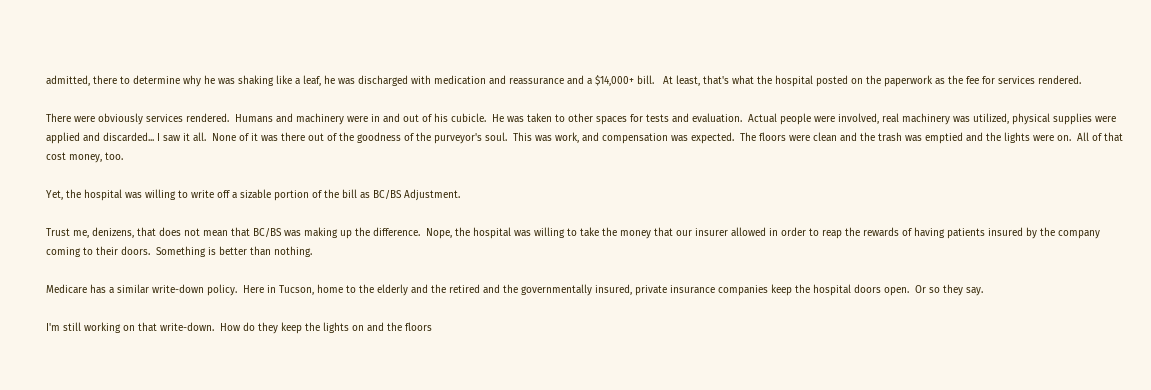admitted, there to determine why he was shaking like a leaf, he was discharged with medication and reassurance and a $14,000+ bill.   At least, that's what the hospital posted on the paperwork as the fee for services rendered.

There were obviously services rendered.  Humans and machinery were in and out of his cubicle.  He was taken to other spaces for tests and evaluation.  Actual people were involved, real machinery was utilized, physical supplies were applied and discarded... I saw it all.  None of it was there out of the goodness of the purveyor's soul.  This was work, and compensation was expected.  The floors were clean and the trash was emptied and the lights were on.  All of that cost money, too.

Yet, the hospital was willing to write off a sizable portion of the bill as BC/BS Adjustment.

Trust me, denizens, that does not mean that BC/BS was making up the difference.  Nope, the hospital was willing to take the money that our insurer allowed in order to reap the rewards of having patients insured by the company coming to their doors.  Something is better than nothing.

Medicare has a similar write-down policy.  Here in Tucson, home to the elderly and the retired and the governmentally insured, private insurance companies keep the hospital doors open.  Or so they say.

I'm still working on that write-down.  How do they keep the lights on and the floors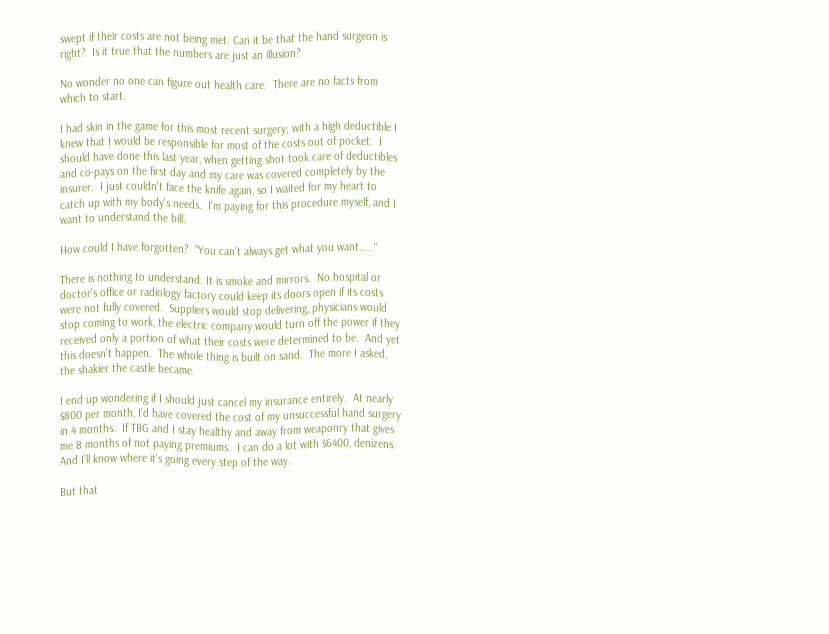swept if their costs are not being met. Can it be that the hand surgeon is right?  Is it true that the numbers are just an illusion?

No wonder no one can figure out health care.  There are no facts from which to start.

I had skin in the game for this most recent surgery; with a high deductible I knew that I would be responsible for most of the costs out of pocket.  I should have done this last year, when getting shot took care of deductibles and co-pays on the first day and my care was covered completely by the insurer.  I just couldn't face the knife again, so I waited for my heart to catch up with my body's needs.  I'm paying for this procedure myself, and I want to understand the bill.

How could I have forgotten?  "You can't always get what you want....."

There is nothing to understand. It is smoke and mirrors.  No hospital or doctor's office or radiology factory could keep its doors open if its costs were not fully covered.  Suppliers would stop delivering, physicians would stop coming to work, the electric company would turn off the power if they received only a portion of what their costs were determined to be.  And yet this doesn't happen.  The whole thing is built on sand.  The more I asked, the shakier the castle became.

I end up wondering if I should just cancel my insurance entirely.  At nearly $800 per month, I'd have covered the cost of my unsuccessful hand surgery in 4 months.  If TBG and I stay healthy and away from weaponry that gives me 8 months of not paying premiums.  I can do a lot with $6400, denizens.  And I'll know where it's going every step of the way.

But that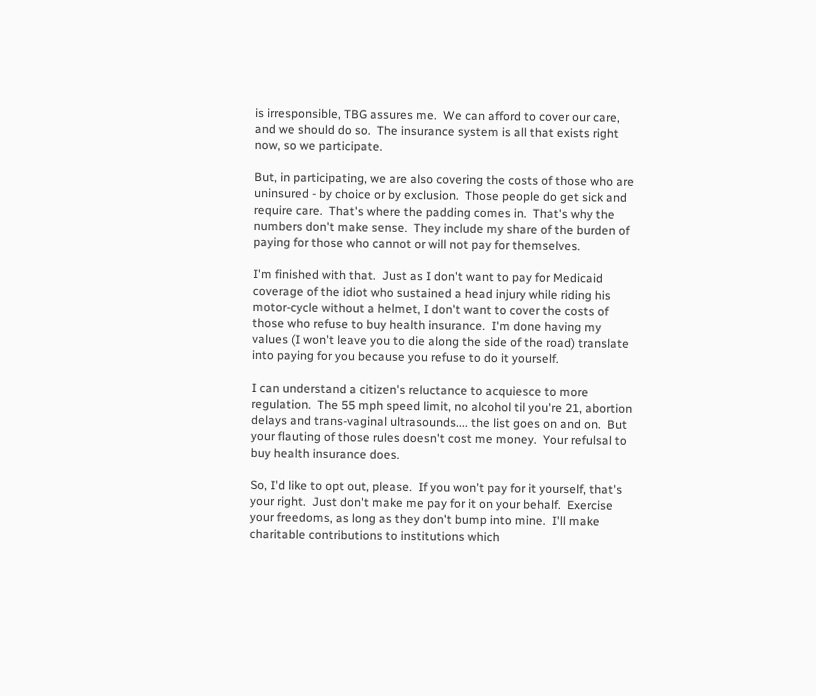is irresponsible, TBG assures me.  We can afford to cover our care, and we should do so.  The insurance system is all that exists right now, so we participate.

But, in participating, we are also covering the costs of those who are uninsured - by choice or by exclusion.  Those people do get sick and require care.  That's where the padding comes in.  That's why the numbers don't make sense.  They include my share of the burden of paying for those who cannot or will not pay for themselves.

I'm finished with that.  Just as I don't want to pay for Medicaid coverage of the idiot who sustained a head injury while riding his motor-cycle without a helmet, I don't want to cover the costs of those who refuse to buy health insurance.  I'm done having my values (I won't leave you to die along the side of the road) translate into paying for you because you refuse to do it yourself.

I can understand a citizen's reluctance to acquiesce to more regulation.  The 55 mph speed limit, no alcohol til you're 21, abortion delays and trans-vaginal ultrasounds.... the list goes on and on.  But your flauting of those rules doesn't cost me money.  Your refulsal to buy health insurance does.

So, I'd like to opt out, please.  If you won't pay for it yourself, that's your right.  Just don't make me pay for it on your behalf.  Exercise your freedoms, as long as they don't bump into mine.  I'll make charitable contributions to institutions which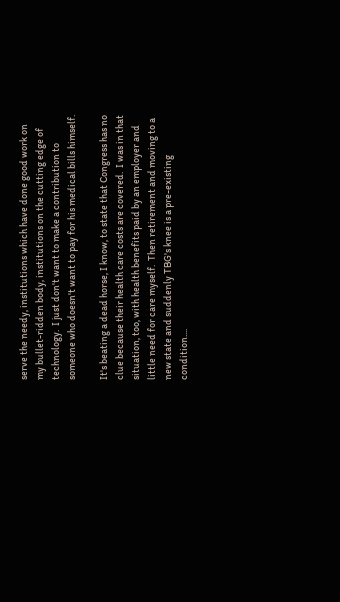serve the needy, institutions which have done good work on my bullet-ridden body, institutions on the cutting edge of technology.  I just don't want to make a contribution to someone who doesn't want to pay for his medical bills himself.

It's beating a dead horse, I know, to state that Congress has no clue because their health care costs are covered.  I was in that situation, too, with health benefits paid by an employer and little need for care myself.  Then retirement and moving to a new state and suddenly TBG's knee is a pre-existing condition....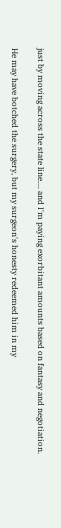just by moving across the state line.... and I'm paying exorbitant amounts based on fantasy and negotiation.

He may have botched the surgery, but my surgeon's honesty redeemed him in my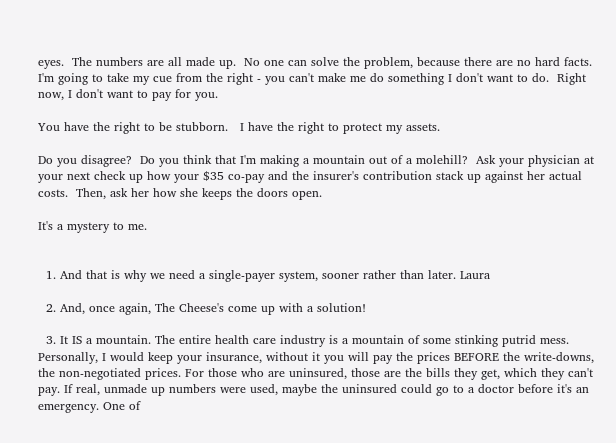eyes.  The numbers are all made up.  No one can solve the problem, because there are no hard facts.  I'm going to take my cue from the right - you can't make me do something I don't want to do.  Right now, I don't want to pay for you.

You have the right to be stubborn.   I have the right to protect my assets.

Do you disagree?  Do you think that I'm making a mountain out of a molehill?  Ask your physician at your next check up how your $35 co-pay and the insurer's contribution stack up against her actual costs.  Then, ask her how she keeps the doors open.

It's a mystery to me.


  1. And that is why we need a single-payer system, sooner rather than later. Laura

  2. And, once again, The Cheese's come up with a solution!

  3. It IS a mountain. The entire health care industry is a mountain of some stinking putrid mess. Personally, I would keep your insurance, without it you will pay the prices BEFORE the write-downs, the non-negotiated prices. For those who are uninsured, those are the bills they get, which they can't pay. If real, unmade up numbers were used, maybe the uninsured could go to a doctor before it's an emergency. One of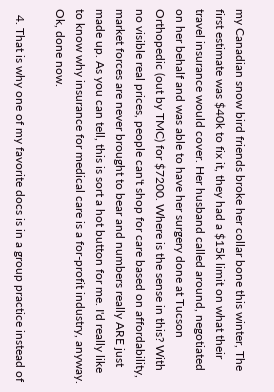my Canadian snow bird friends broke her collar bone this winter, The first estimate was $40k to fix it, they had a $15k limit on what their travel insurance would cover. Her husband called around, negotiated on her behalf and was able to have her surgery done at Tucson Orthopedic (out by TMC) for $7200. Where is the sense in this? With no visible real prices, people can't shop for care based on affordability, market forces are never brought to bear and numbers really ARE just made up. As you can tell, this is sort a hot button for me. I'd really like to know why insurance for medical care is a for-profit industry, anyway. Ok, done now.

  4. That is why one of my favorite docs is in a group practice instead of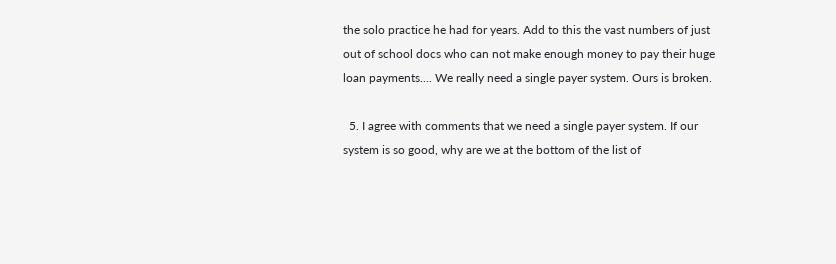the solo practice he had for years. Add to this the vast numbers of just out of school docs who can not make enough money to pay their huge loan payments.... We really need a single payer system. Ours is broken.

  5. I agree with comments that we need a single payer system. If our system is so good, why are we at the bottom of the list of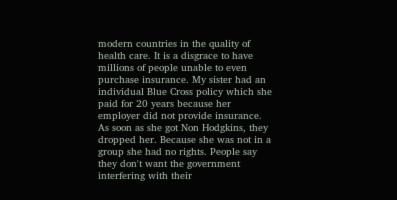modern countries in the quality of health care. It is a disgrace to have millions of people unable to even purchase insurance. My sister had an individual Blue Cross policy which she paid for 20 years because her employer did not provide insurance. As soon as she got Non Hodgkins, they dropped her. Because she was not in a group she had no rights. People say they don't want the government interfering with their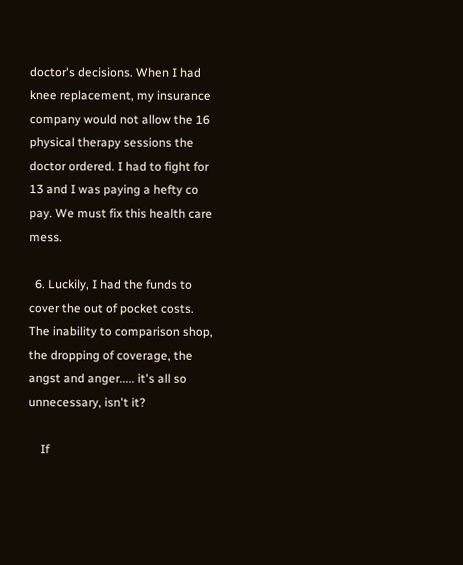doctor's decisions. When I had knee replacement, my insurance company would not allow the 16 physical therapy sessions the doctor ordered. I had to fight for 13 and I was paying a hefty co pay. We must fix this health care mess.

  6. Luckily, I had the funds to cover the out of pocket costs. The inability to comparison shop, the dropping of coverage, the angst and anger..... it's all so unnecessary, isn't it?

    If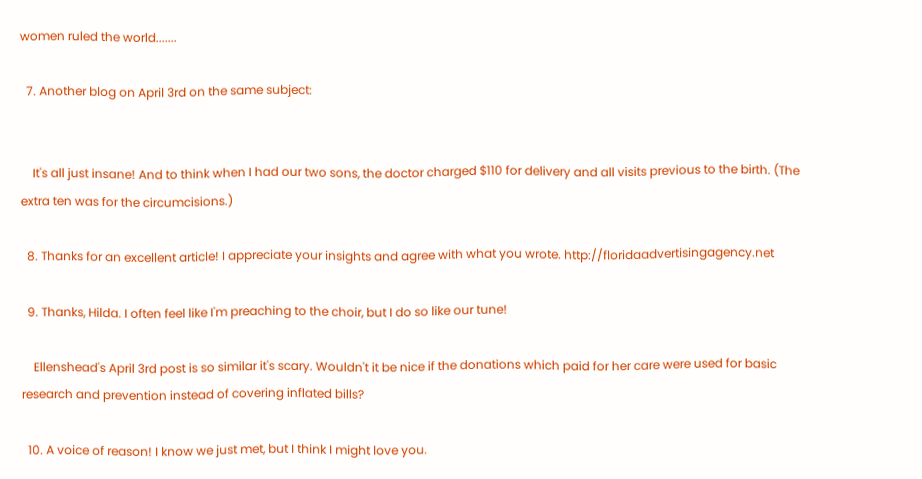women ruled the world.......

  7. Another blog on April 3rd on the same subject:


    It's all just insane! And to think when I had our two sons, the doctor charged $110 for delivery and all visits previous to the birth. (The extra ten was for the circumcisions.)

  8. Thanks for an excellent article! I appreciate your insights and agree with what you wrote. http://floridaadvertisingagency.net

  9. Thanks, Hilda. I often feel like I'm preaching to the choir, but I do so like our tune!

    Ellenshead's April 3rd post is so similar it's scary. Wouldn't it be nice if the donations which paid for her care were used for basic research and prevention instead of covering inflated bills?

  10. A voice of reason! I know we just met, but I think I might love you.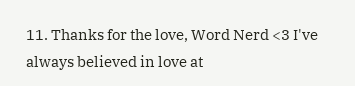11. Thanks for the love, Word Nerd <3 I've always believed in love at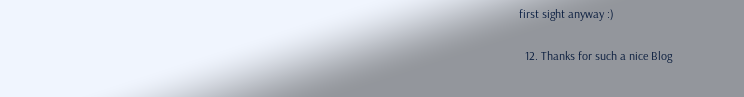first sight anyway :)

  12. Thanks for such a nice Blog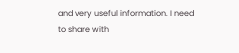and very useful information. I need to share with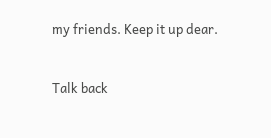my friends. Keep it up dear.


Talk back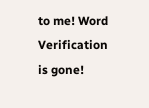to me! Word Verification is gone!